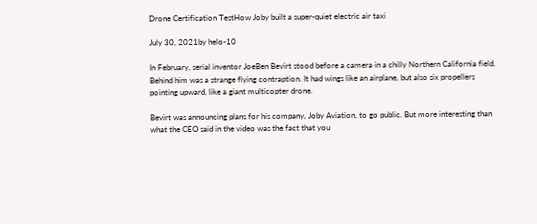Drone Certification TestHow Joby built a super-quiet electric air taxi

July 30, 2021by helo-10

In February, serial inventor JoeBen Bevirt stood before a camera in a chilly Northern California field. Behind him was a strange flying contraption. It had wings like an airplane, but also six propellers pointing upward, like a giant multicopter drone.

Bevirt was announcing plans for his company, Joby Aviation, to go public. But more interesting than what the CEO said in the video was the fact that you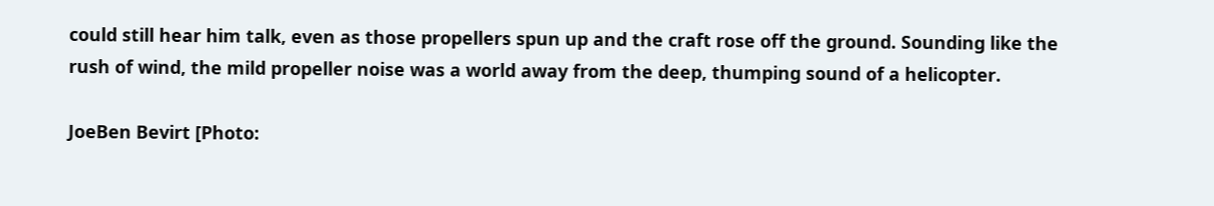could still hear him talk, even as those propellers spun up and the craft rose off the ground. Sounding like the rush of wind, the mild propeller noise was a world away from the deep, thumping sound of a helicopter.

JoeBen Bevirt [Photo: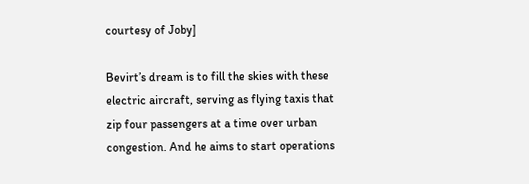courtesy of Joby]

Bevirt’s dream is to fill the skies with these electric aircraft, serving as flying taxis that zip four passengers at a time over urban congestion. And he aims to start operations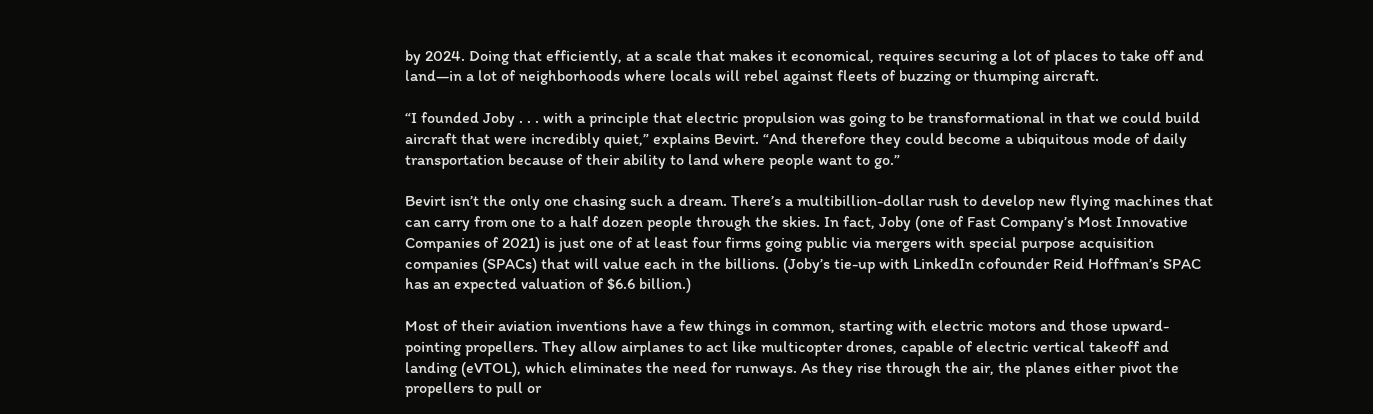by 2024. Doing that efficiently, at a scale that makes it economical, requires securing a lot of places to take off and land—in a lot of neighborhoods where locals will rebel against fleets of buzzing or thumping aircraft.

“I founded Joby . . . with a principle that electric propulsion was going to be transformational in that we could build aircraft that were incredibly quiet,” explains Bevirt. “And therefore they could become a ubiquitous mode of daily transportation because of their ability to land where people want to go.”

Bevirt isn’t the only one chasing such a dream. There’s a multibillion-dollar rush to develop new flying machines that can carry from one to a half dozen people through the skies. In fact, Joby (one of Fast Company’s Most Innovative Companies of 2021) is just one of at least four firms going public via mergers with special purpose acquisition companies (SPACs) that will value each in the billions. (Joby’s tie-up with LinkedIn cofounder Reid Hoffman’s SPAC has an expected valuation of $6.6 billion.)

Most of their aviation inventions have a few things in common, starting with electric motors and those upward-pointing propellers. They allow airplanes to act like multicopter drones, capable of electric vertical takeoff and landing (eVTOL), which eliminates the need for runways. As they rise through the air, the planes either pivot the propellers to pull or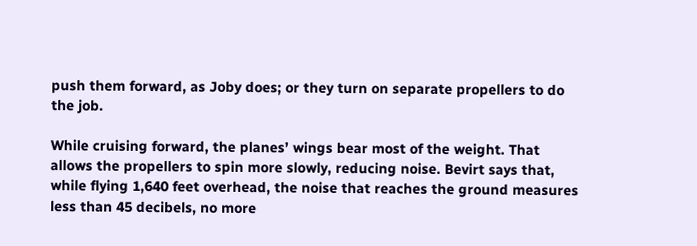push them forward, as Joby does; or they turn on separate propellers to do the job.

While cruising forward, the planes’ wings bear most of the weight. That allows the propellers to spin more slowly, reducing noise. Bevirt says that, while flying 1,640 feet overhead, the noise that reaches the ground measures less than 45 decibels, no more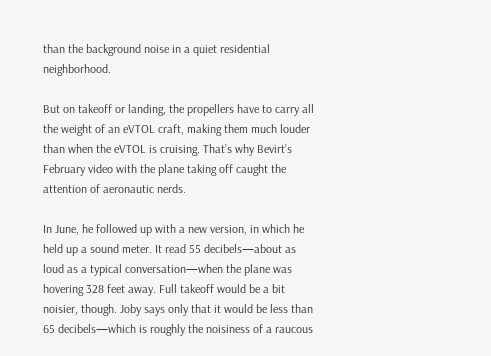than the background noise in a quiet residential neighborhood.

But on takeoff or landing, the propellers have to carry all the weight of an eVTOL craft, making them much louder than when the eVTOL is cruising. That’s why Bevirt’s February video with the plane taking off caught the attention of aeronautic nerds.

In June, he followed up with a new version, in which he held up a sound meter. It read 55 decibels—about as loud as a typical conversation—when the plane was hovering 328 feet away. Full takeoff would be a bit noisier, though. Joby says only that it would be less than 65 decibels—which is roughly the noisiness of a raucous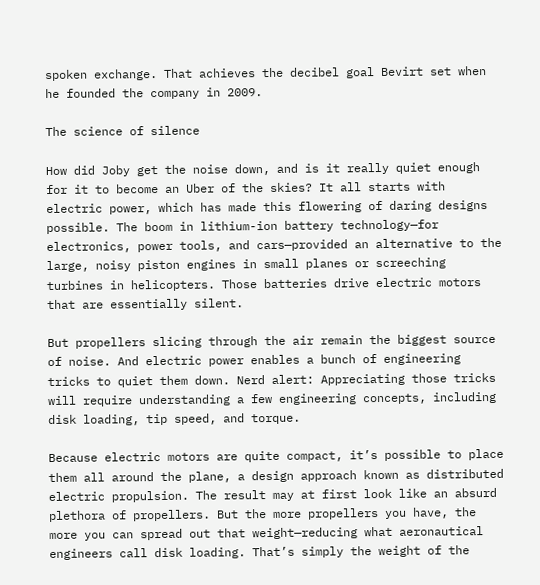spoken exchange. That achieves the decibel goal Bevirt set when he founded the company in 2009.

The science of silence

How did Joby get the noise down, and is it really quiet enough for it to become an Uber of the skies? It all starts with electric power, which has made this flowering of daring designs possible. The boom in lithium-ion battery technology—for electronics, power tools, and cars—provided an alternative to the large, noisy piston engines in small planes or screeching turbines in helicopters. Those batteries drive electric motors that are essentially silent.

But propellers slicing through the air remain the biggest source of noise. And electric power enables a bunch of engineering tricks to quiet them down. Nerd alert: Appreciating those tricks will require understanding a few engineering concepts, including disk loading, tip speed, and torque.

Because electric motors are quite compact, it’s possible to place them all around the plane, a design approach known as distributed electric propulsion. The result may at first look like an absurd plethora of propellers. But the more propellers you have, the more you can spread out that weight—reducing what aeronautical engineers call disk loading. That’s simply the weight of the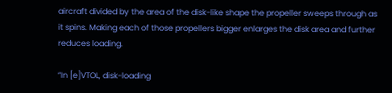aircraft divided by the area of the disk-like shape the propeller sweeps through as it spins. Making each of those propellers bigger enlarges the disk area and further reduces loading.

“In [e]VTOL, disk-loading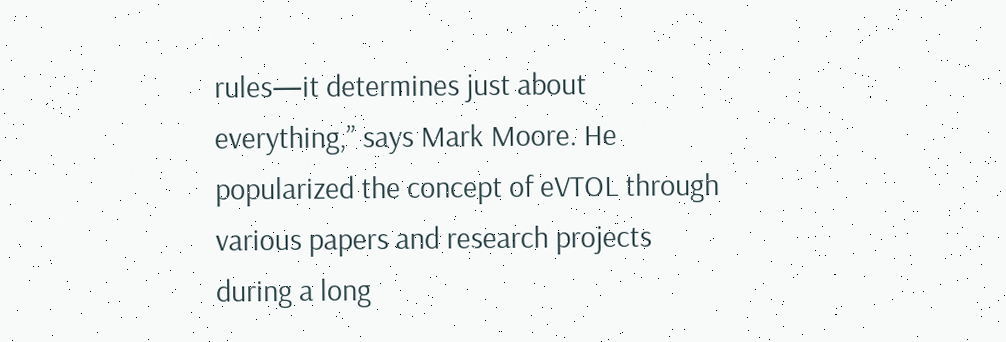rules—it determines just about everything,” says Mark Moore. He popularized the concept of eVTOL through various papers and research projects during a long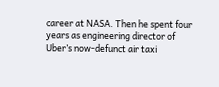career at NASA. Then he spent four years as engineering director of Uber’s now-defunct air taxi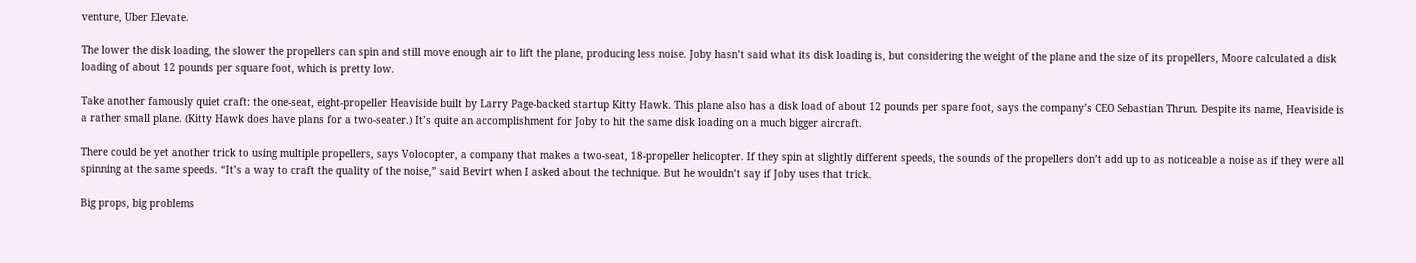venture, Uber Elevate.

The lower the disk loading, the slower the propellers can spin and still move enough air to lift the plane, producing less noise. Joby hasn’t said what its disk loading is, but considering the weight of the plane and the size of its propellers, Moore calculated a disk loading of about 12 pounds per square foot, which is pretty low.

Take another famously quiet craft: the one-seat, eight-propeller Heaviside built by Larry Page-backed startup Kitty Hawk. This plane also has a disk load of about 12 pounds per spare foot, says the company’s CEO Sebastian Thrun. Despite its name, Heaviside is a rather small plane. (Kitty Hawk does have plans for a two-seater.) It’s quite an accomplishment for Joby to hit the same disk loading on a much bigger aircraft.

There could be yet another trick to using multiple propellers, says Volocopter, a company that makes a two-seat, 18-propeller helicopter. If they spin at slightly different speeds, the sounds of the propellers don’t add up to as noticeable a noise as if they were all spinning at the same speeds. “It’s a way to craft the quality of the noise,” said Bevirt when I asked about the technique. But he wouldn’t say if Joby uses that trick.

Big props, big problems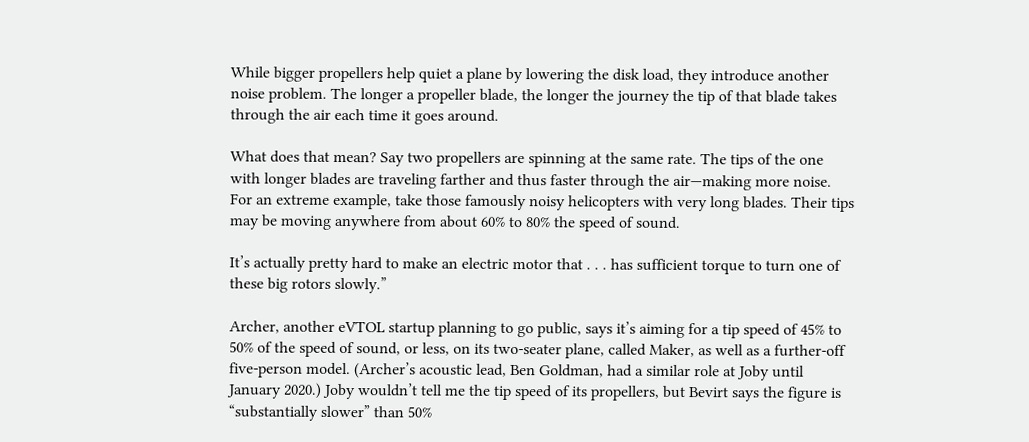While bigger propellers help quiet a plane by lowering the disk load, they introduce another noise problem. The longer a propeller blade, the longer the journey the tip of that blade takes through the air each time it goes around.

What does that mean? Say two propellers are spinning at the same rate. The tips of the one with longer blades are traveling farther and thus faster through the air—making more noise. For an extreme example, take those famously noisy helicopters with very long blades. Their tips may be moving anywhere from about 60% to 80% the speed of sound.

It’s actually pretty hard to make an electric motor that . . . has sufficient torque to turn one of these big rotors slowly.”

Archer, another eVTOL startup planning to go public, says it’s aiming for a tip speed of 45% to 50% of the speed of sound, or less, on its two-seater plane, called Maker, as well as a further-off five-person model. (Archer’s acoustic lead, Ben Goldman, had a similar role at Joby until January 2020.) Joby wouldn’t tell me the tip speed of its propellers, but Bevirt says the figure is “substantially slower” than 50%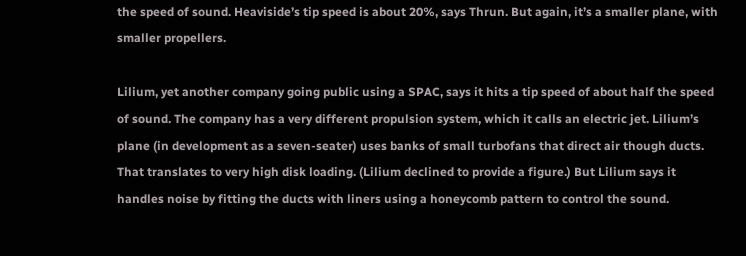the speed of sound. Heaviside’s tip speed is about 20%, says Thrun. But again, it’s a smaller plane, with smaller propellers.

Lilium, yet another company going public using a SPAC, says it hits a tip speed of about half the speed of sound. The company has a very different propulsion system, which it calls an electric jet. Lilium’s plane (in development as a seven-seater) uses banks of small turbofans that direct air though ducts. That translates to very high disk loading. (Lilium declined to provide a figure.) But Lilium says it handles noise by fitting the ducts with liners using a honeycomb pattern to control the sound.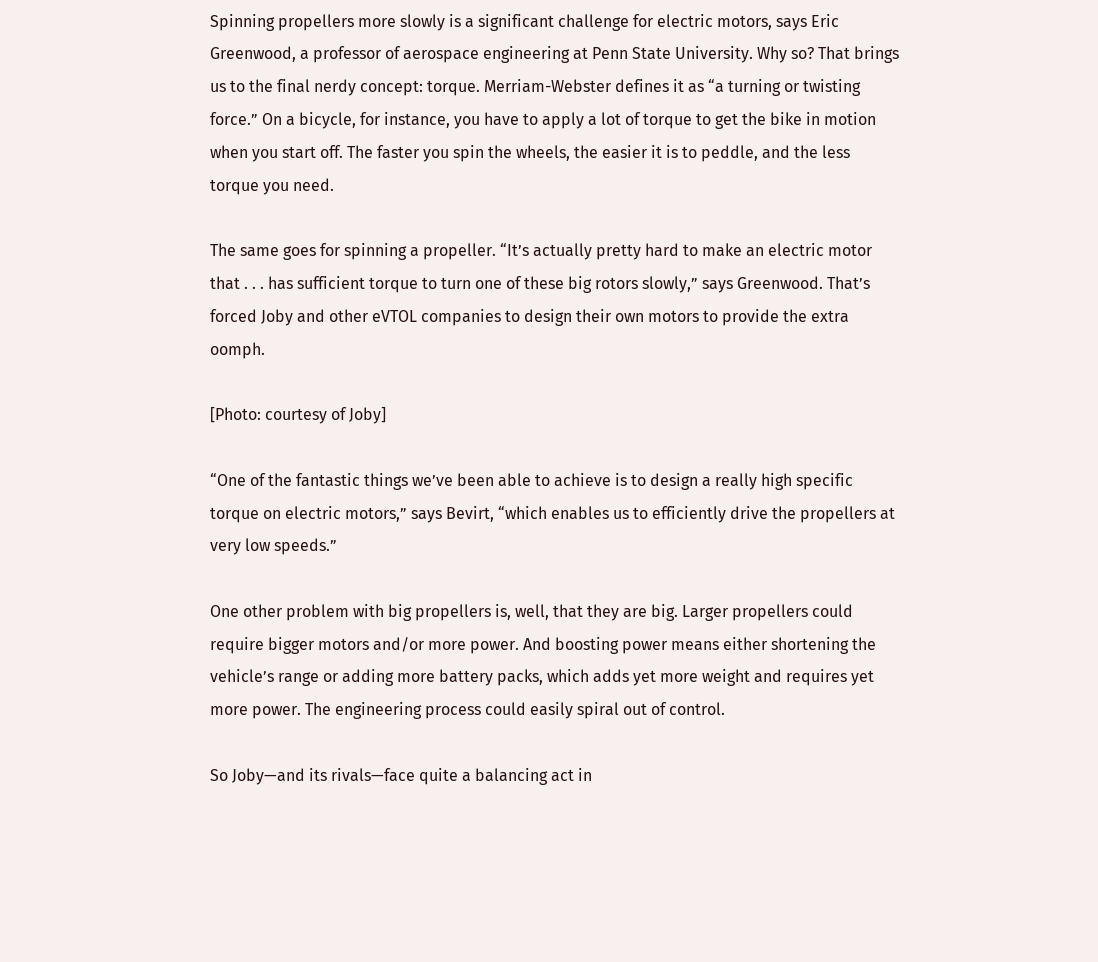Spinning propellers more slowly is a significant challenge for electric motors, says Eric Greenwood, a professor of aerospace engineering at Penn State University. Why so? That brings us to the final nerdy concept: torque. Merriam-Webster defines it as “a turning or twisting force.” On a bicycle, for instance, you have to apply a lot of torque to get the bike in motion when you start off. The faster you spin the wheels, the easier it is to peddle, and the less torque you need.

The same goes for spinning a propeller. “It’s actually pretty hard to make an electric motor that . . . has sufficient torque to turn one of these big rotors slowly,” says Greenwood. That’s forced Joby and other eVTOL companies to design their own motors to provide the extra oomph.

[Photo: courtesy of Joby]

“One of the fantastic things we’ve been able to achieve is to design a really high specific torque on electric motors,” says Bevirt, “which enables us to efficiently drive the propellers at very low speeds.”

One other problem with big propellers is, well, that they are big. Larger propellers could require bigger motors and/or more power. And boosting power means either shortening the vehicle’s range or adding more battery packs, which adds yet more weight and requires yet more power. The engineering process could easily spiral out of control.

So Joby—and its rivals—face quite a balancing act in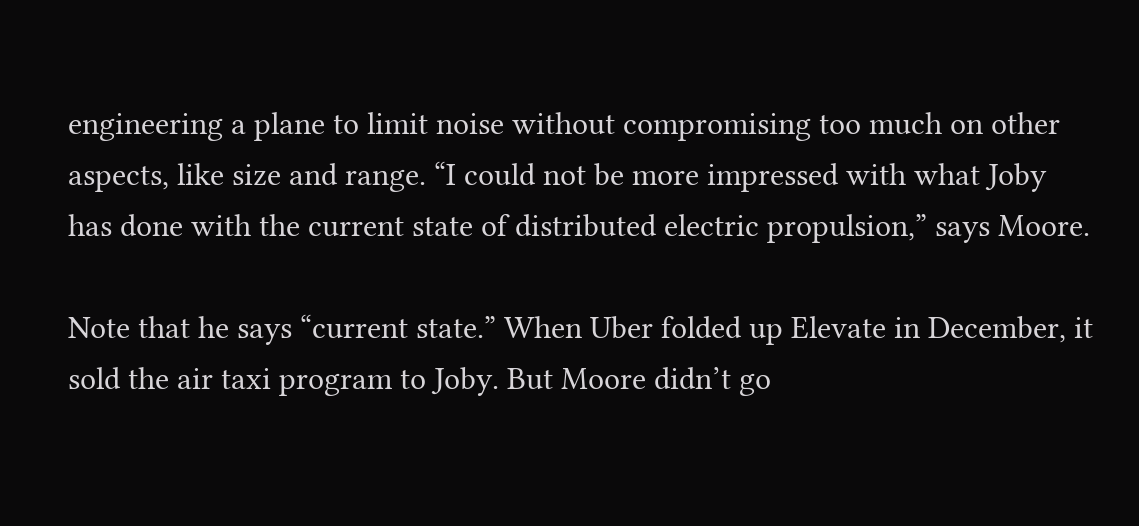engineering a plane to limit noise without compromising too much on other aspects, like size and range. “I could not be more impressed with what Joby has done with the current state of distributed electric propulsion,” says Moore.

Note that he says “current state.” When Uber folded up Elevate in December, it sold the air taxi program to Joby. But Moore didn’t go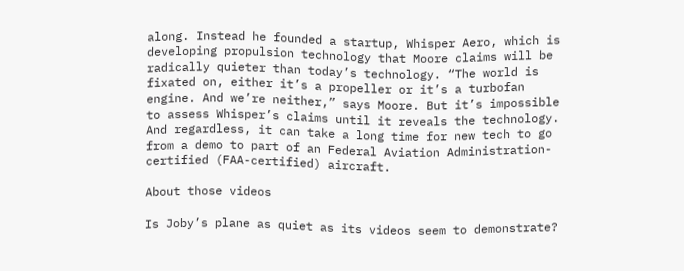along. Instead he founded a startup, Whisper Aero, which is developing propulsion technology that Moore claims will be radically quieter than today’s technology. “The world is fixated on, either it’s a propeller or it’s a turbofan engine. And we’re neither,” says Moore. But it’s impossible to assess Whisper’s claims until it reveals the technology. And regardless, it can take a long time for new tech to go from a demo to part of an Federal Aviation Administration-certified (FAA-certified) aircraft.

About those videos

Is Joby’s plane as quiet as its videos seem to demonstrate?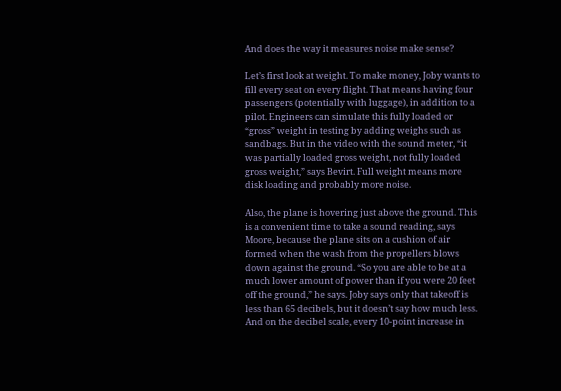And does the way it measures noise make sense?

Let’s first look at weight. To make money, Joby wants to fill every seat on every flight. That means having four passengers (potentially with luggage), in addition to a pilot. Engineers can simulate this fully loaded or “gross” weight in testing by adding weighs such as sandbags. But in the video with the sound meter, “it was partially loaded gross weight, not fully loaded gross weight,” says Bevirt. Full weight means more disk loading and probably more noise.

Also, the plane is hovering just above the ground. This is a convenient time to take a sound reading, says Moore, because the plane sits on a cushion of air formed when the wash from the propellers blows down against the ground. “So you are able to be at a much lower amount of power than if you were 20 feet off the ground,” he says. Joby says only that takeoff is less than 65 decibels, but it doesn’t say how much less. And on the decibel scale, every 10-point increase in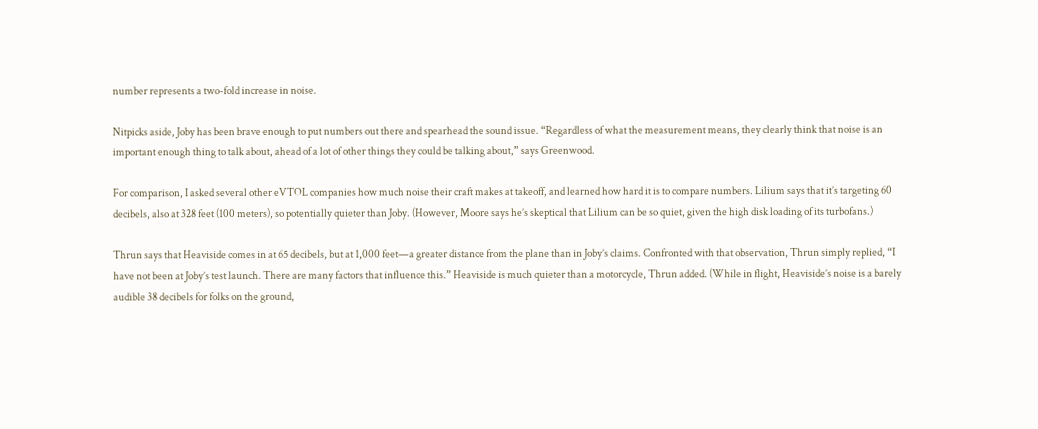number represents a two-fold increase in noise.

Nitpicks aside, Joby has been brave enough to put numbers out there and spearhead the sound issue. “Regardless of what the measurement means, they clearly think that noise is an important enough thing to talk about, ahead of a lot of other things they could be talking about,” says Greenwood.

For comparison, I asked several other eVTOL companies how much noise their craft makes at takeoff, and learned how hard it is to compare numbers. Lilium says that it’s targeting 60 decibels, also at 328 feet (100 meters), so potentially quieter than Joby. (However, Moore says he’s skeptical that Lilium can be so quiet, given the high disk loading of its turbofans.)

Thrun says that Heaviside comes in at 65 decibels, but at 1,000 feet—a greater distance from the plane than in Joby’s claims. Confronted with that observation, Thrun simply replied, “I have not been at Joby’s test launch. There are many factors that influence this.” Heaviside is much quieter than a motorcycle, Thrun added. (While in flight, Heaviside’s noise is a barely audible 38 decibels for folks on the ground,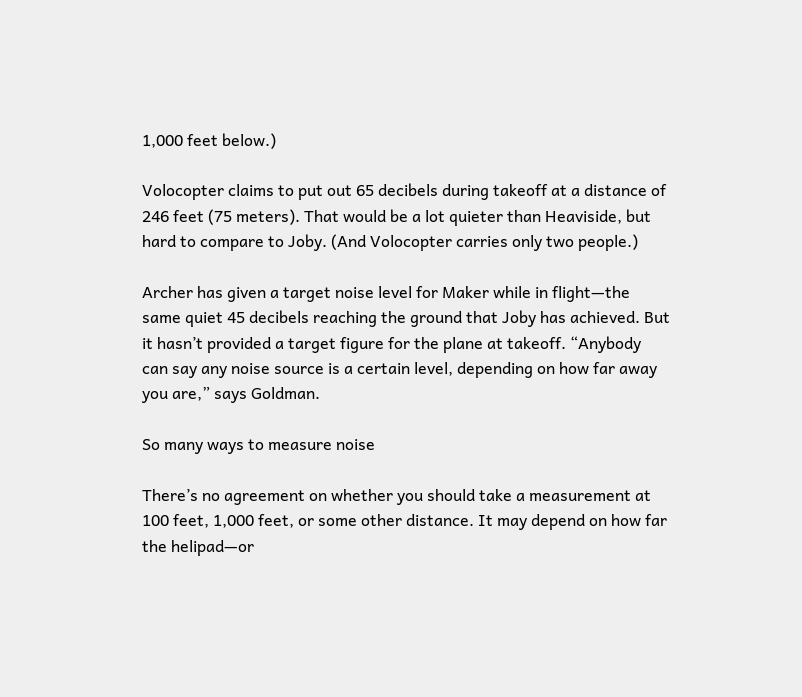1,000 feet below.)

Volocopter claims to put out 65 decibels during takeoff at a distance of 246 feet (75 meters). That would be a lot quieter than Heaviside, but hard to compare to Joby. (And Volocopter carries only two people.)

Archer has given a target noise level for Maker while in flight—the same quiet 45 decibels reaching the ground that Joby has achieved. But it hasn’t provided a target figure for the plane at takeoff. “Anybody can say any noise source is a certain level, depending on how far away you are,” says Goldman.

So many ways to measure noise

There’s no agreement on whether you should take a measurement at 100 feet, 1,000 feet, or some other distance. It may depend on how far the helipad—or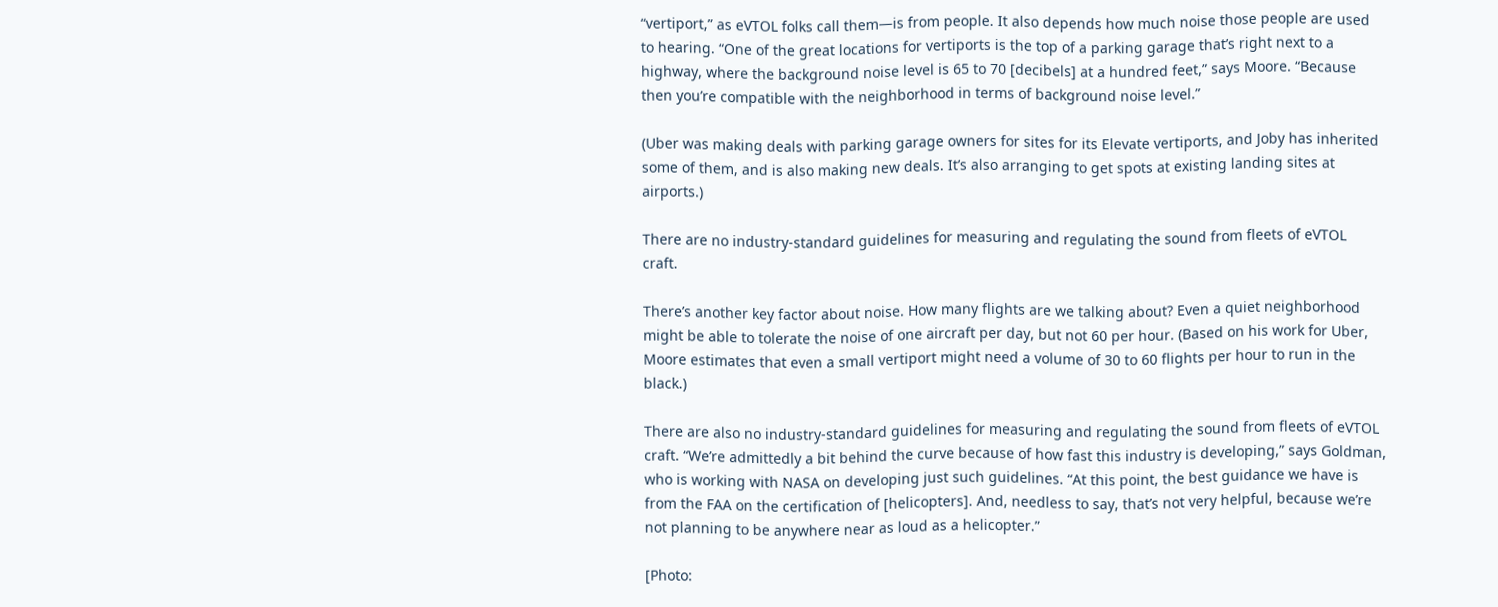“vertiport,” as eVTOL folks call them—is from people. It also depends how much noise those people are used to hearing. “One of the great locations for vertiports is the top of a parking garage that’s right next to a highway, where the background noise level is 65 to 70 [decibels] at a hundred feet,” says Moore. “Because then you’re compatible with the neighborhood in terms of background noise level.”

(Uber was making deals with parking garage owners for sites for its Elevate vertiports, and Joby has inherited some of them, and is also making new deals. It’s also arranging to get spots at existing landing sites at airports.)

There are no industry-standard guidelines for measuring and regulating the sound from fleets of eVTOL craft.

There’s another key factor about noise. How many flights are we talking about? Even a quiet neighborhood might be able to tolerate the noise of one aircraft per day, but not 60 per hour. (Based on his work for Uber, Moore estimates that even a small vertiport might need a volume of 30 to 60 flights per hour to run in the black.)

There are also no industry-standard guidelines for measuring and regulating the sound from fleets of eVTOL craft. “We’re admittedly a bit behind the curve because of how fast this industry is developing,” says Goldman, who is working with NASA on developing just such guidelines. “At this point, the best guidance we have is from the FAA on the certification of [helicopters]. And, needless to say, that’s not very helpful, because we’re not planning to be anywhere near as loud as a helicopter.”

[Photo: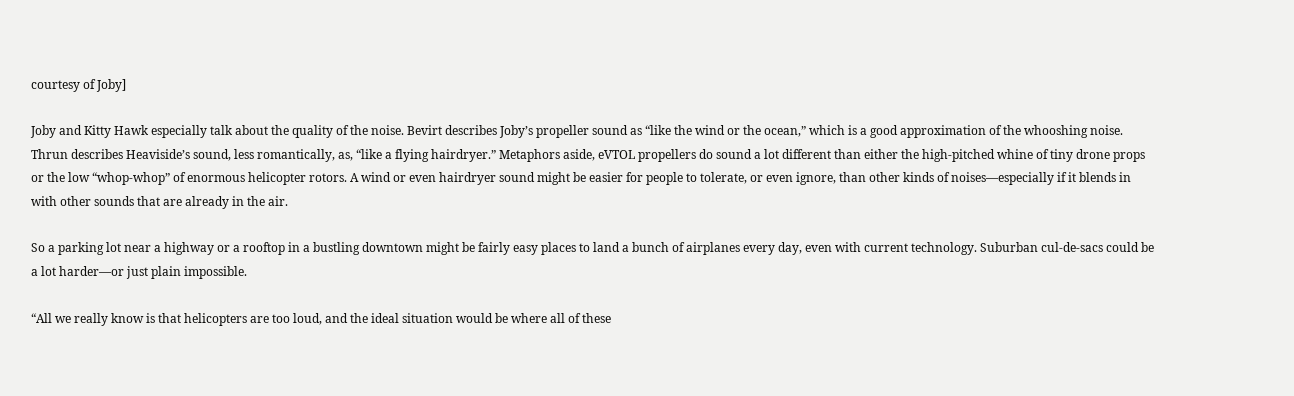courtesy of Joby]

Joby and Kitty Hawk especially talk about the quality of the noise. Bevirt describes Joby’s propeller sound as “like the wind or the ocean,” which is a good approximation of the whooshing noise. Thrun describes Heaviside’s sound, less romantically, as, “like a flying hairdryer.” Metaphors aside, eVTOL propellers do sound a lot different than either the high-pitched whine of tiny drone props or the low “whop-whop” of enormous helicopter rotors. A wind or even hairdryer sound might be easier for people to tolerate, or even ignore, than other kinds of noises—especially if it blends in with other sounds that are already in the air.

So a parking lot near a highway or a rooftop in a bustling downtown might be fairly easy places to land a bunch of airplanes every day, even with current technology. Suburban cul-de-sacs could be a lot harder—or just plain impossible.

“All we really know is that helicopters are too loud, and the ideal situation would be where all of these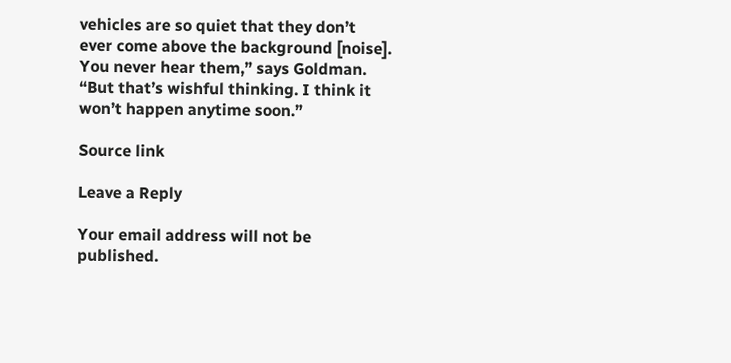vehicles are so quiet that they don’t ever come above the background [noise]. You never hear them,” says Goldman. “But that’s wishful thinking. I think it won’t happen anytime soon.”

Source link

Leave a Reply

Your email address will not be published.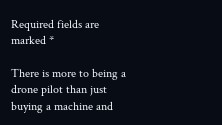Required fields are marked *

There is more to being a drone pilot than just buying a machine and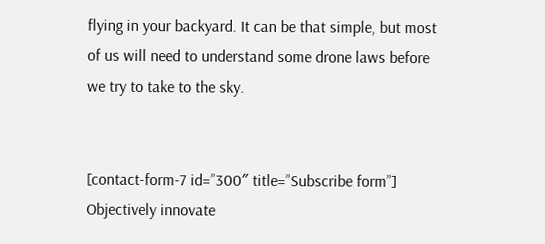flying in your backyard. It can be that simple, but most of us will need to understand some drone laws before we try to take to the sky.


[contact-form-7 id=”300″ title=”Subscribe form”]
Objectively innovate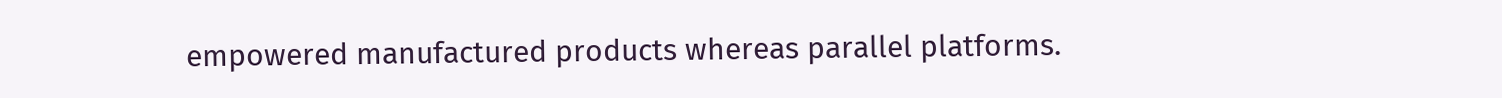empowered manufactured products whereas parallel platforms.